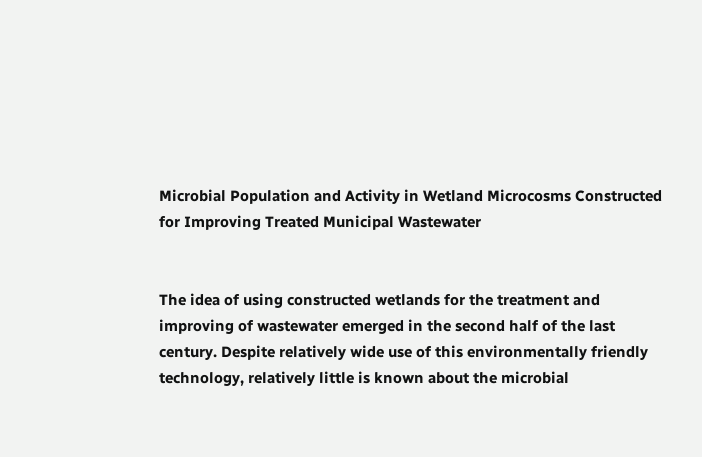Microbial Population and Activity in Wetland Microcosms Constructed for Improving Treated Municipal Wastewater


The idea of using constructed wetlands for the treatment and improving of wastewater emerged in the second half of the last century. Despite relatively wide use of this environmentally friendly technology, relatively little is known about the microbial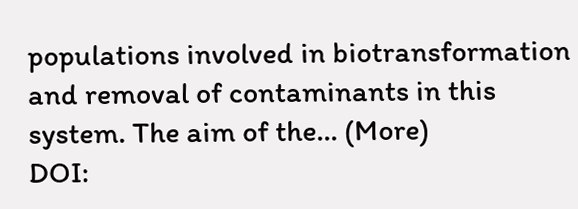populations involved in biotransformation and removal of contaminants in this system. The aim of the… (More)
DOI: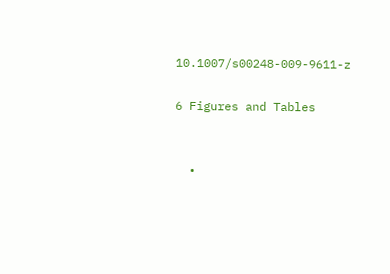10.1007/s00248-009-9611-z

6 Figures and Tables


  •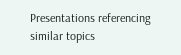Presentations referencing similar topics